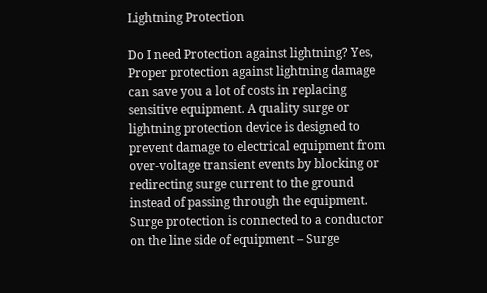Lightning Protection

Do I need Protection against lightning? Yes, Proper protection against lightning damage can save you a lot of costs in replacing sensitive equipment. A quality surge or lightning protection device is designed to prevent damage to electrical equipment from over-voltage transient events by blocking or redirecting surge current to the ground instead of passing through the equipment. Surge protection is connected to a conductor on the line side of equipment – Surge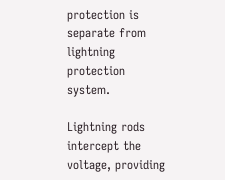protection is separate from lightning protection system.

Lightning rods intercept the voltage, providing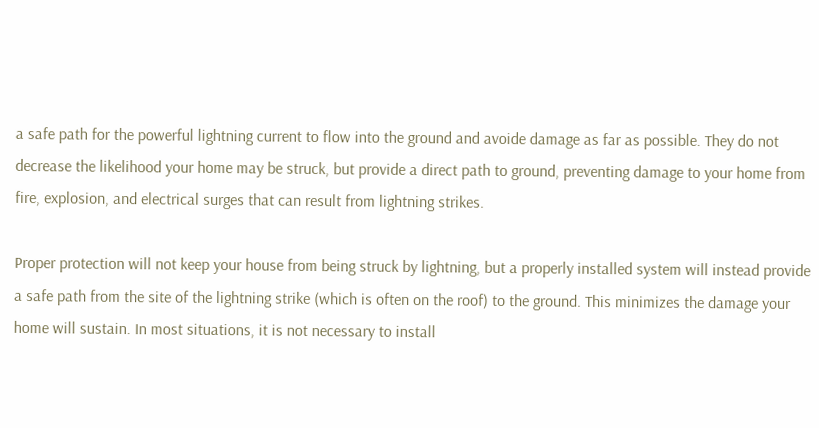a safe path for the powerful lightning current to flow into the ground and avoide damage as far as possible. They do not decrease the likelihood your home may be struck, but provide a direct path to ground, preventing damage to your home from fire, explosion, and electrical surges that can result from lightning strikes.

Proper protection will not keep your house from being struck by lightning, but a properly installed system will instead provide a safe path from the site of the lightning strike (which is often on the roof) to the ground. This minimizes the damage your home will sustain. In most situations, it is not necessary to install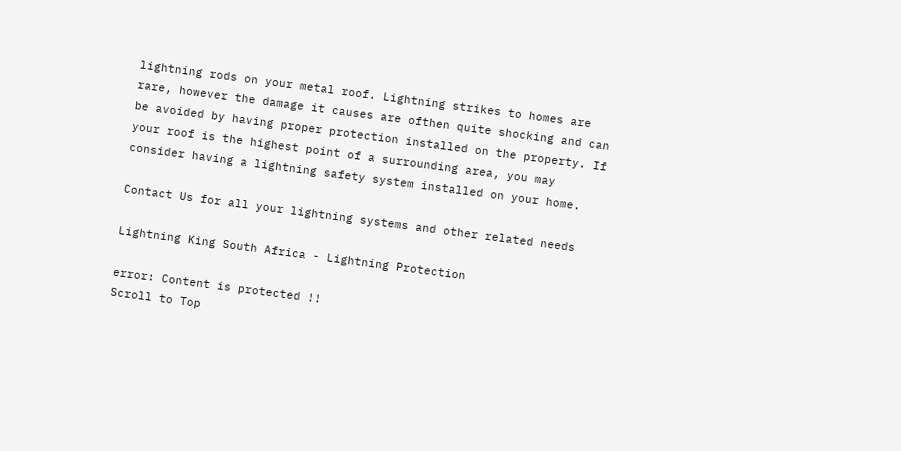lightning rods on your metal roof. Lightning strikes to homes are rare, however the damage it causes are ofthen quite shocking and can be avoided by having proper protection installed on the property. If your roof is the highest point of a surrounding area, you may consider having a lightning safety system installed on your home.

Contact Us for all your lightning systems and other related needs

Lightning King South Africa - Lightning Protection

error: Content is protected !!
Scroll to Top